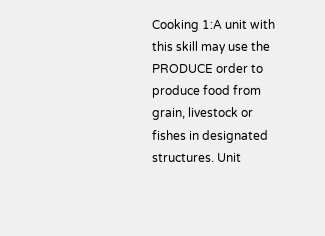Cooking 1:A unit with this skill may use the PRODUCE order to produce food from grain, livestock or fishes in designated structures. Unit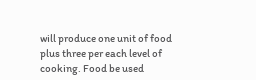will produce one unit of food plus three per each level of cooking. Food be used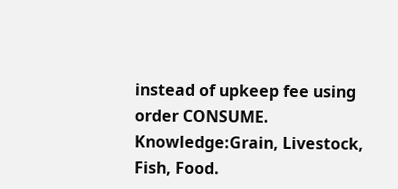instead of upkeep fee using order CONSUME.
Knowledge:Grain, Livestock, Fish, Food.